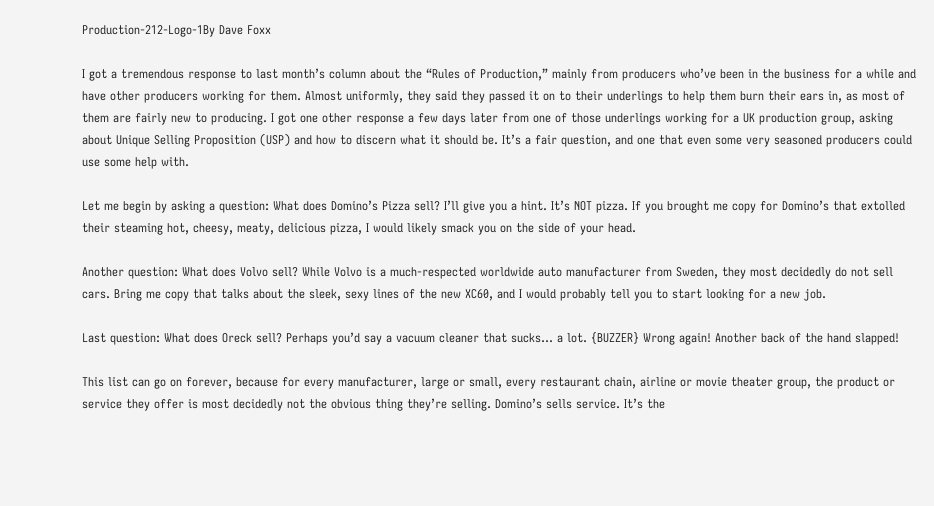Production-212-Logo-1By Dave Foxx

I got a tremendous response to last month’s column about the “Rules of Production,” mainly from producers who’ve been in the business for a while and have other producers working for them. Almost uniformly, they said they passed it on to their underlings to help them burn their ears in, as most of them are fairly new to producing. I got one other response a few days later from one of those underlings working for a UK production group, asking about Unique Selling Proposition (USP) and how to discern what it should be. It’s a fair question, and one that even some very seasoned producers could use some help with.

Let me begin by asking a question: What does Domino’s Pizza sell? I’ll give you a hint. It’s NOT pizza. If you brought me copy for Domino’s that extolled their steaming hot, cheesy, meaty, delicious pizza, I would likely smack you on the side of your head.

Another question: What does Volvo sell? While Volvo is a much-respected worldwide auto manufacturer from Sweden, they most decidedly do not sell cars. Bring me copy that talks about the sleek, sexy lines of the new XC60, and I would probably tell you to start looking for a new job.

Last question: What does Oreck sell? Perhaps you’d say a vacuum cleaner that sucks… a lot. {BUZZER} Wrong again! Another back of the hand slapped!

This list can go on forever, because for every manufacturer, large or small, every restaurant chain, airline or movie theater group, the product or service they offer is most decidedly not the obvious thing they’re selling. Domino’s sells service. It’s the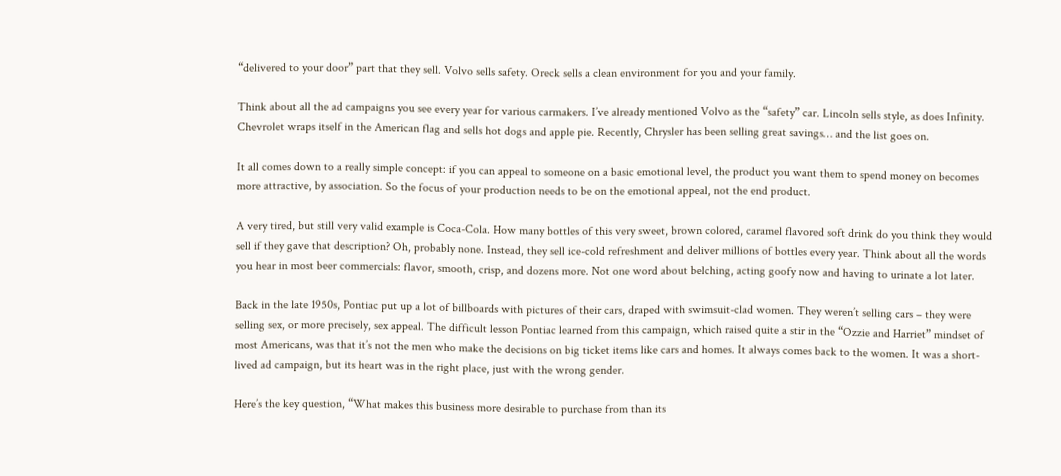“delivered to your door” part that they sell. Volvo sells safety. Oreck sells a clean environment for you and your family.

Think about all the ad campaigns you see every year for various carmakers. I’ve already mentioned Volvo as the “safety” car. Lincoln sells style, as does Infinity. Chevrolet wraps itself in the American flag and sells hot dogs and apple pie. Recently, Chrysler has been selling great savings… and the list goes on.

It all comes down to a really simple concept: if you can appeal to someone on a basic emotional level, the product you want them to spend money on becomes more attractive, by association. So the focus of your production needs to be on the emotional appeal, not the end product.

A very tired, but still very valid example is Coca-Cola. How many bottles of this very sweet, brown colored, caramel flavored soft drink do you think they would sell if they gave that description? Oh, probably none. Instead, they sell ice-cold refreshment and deliver millions of bottles every year. Think about all the words you hear in most beer commercials: flavor, smooth, crisp, and dozens more. Not one word about belching, acting goofy now and having to urinate a lot later.

Back in the late 1950s, Pontiac put up a lot of billboards with pictures of their cars, draped with swimsuit-clad women. They weren’t selling cars – they were selling sex, or more precisely, sex appeal. The difficult lesson Pontiac learned from this campaign, which raised quite a stir in the “Ozzie and Harriet” mindset of most Americans, was that it’s not the men who make the decisions on big ticket items like cars and homes. It always comes back to the women. It was a short-lived ad campaign, but its heart was in the right place, just with the wrong gender.

Here’s the key question, “What makes this business more desirable to purchase from than its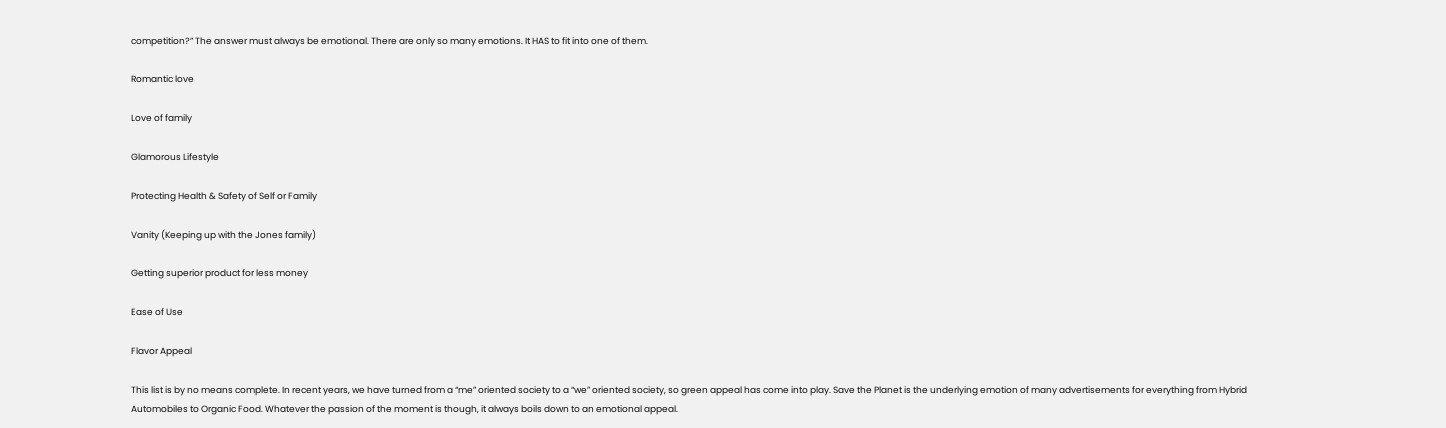competition?” The answer must always be emotional. There are only so many emotions. It HAS to fit into one of them.

Romantic love

Love of family

Glamorous Lifestyle

Protecting Health & Safety of Self or Family

Vanity (Keeping up with the Jones family)

Getting superior product for less money

Ease of Use

Flavor Appeal

This list is by no means complete. In recent years, we have turned from a “me” oriented society to a “we” oriented society, so green appeal has come into play. Save the Planet is the underlying emotion of many advertisements for everything from Hybrid Automobiles to Organic Food. Whatever the passion of the moment is though, it always boils down to an emotional appeal.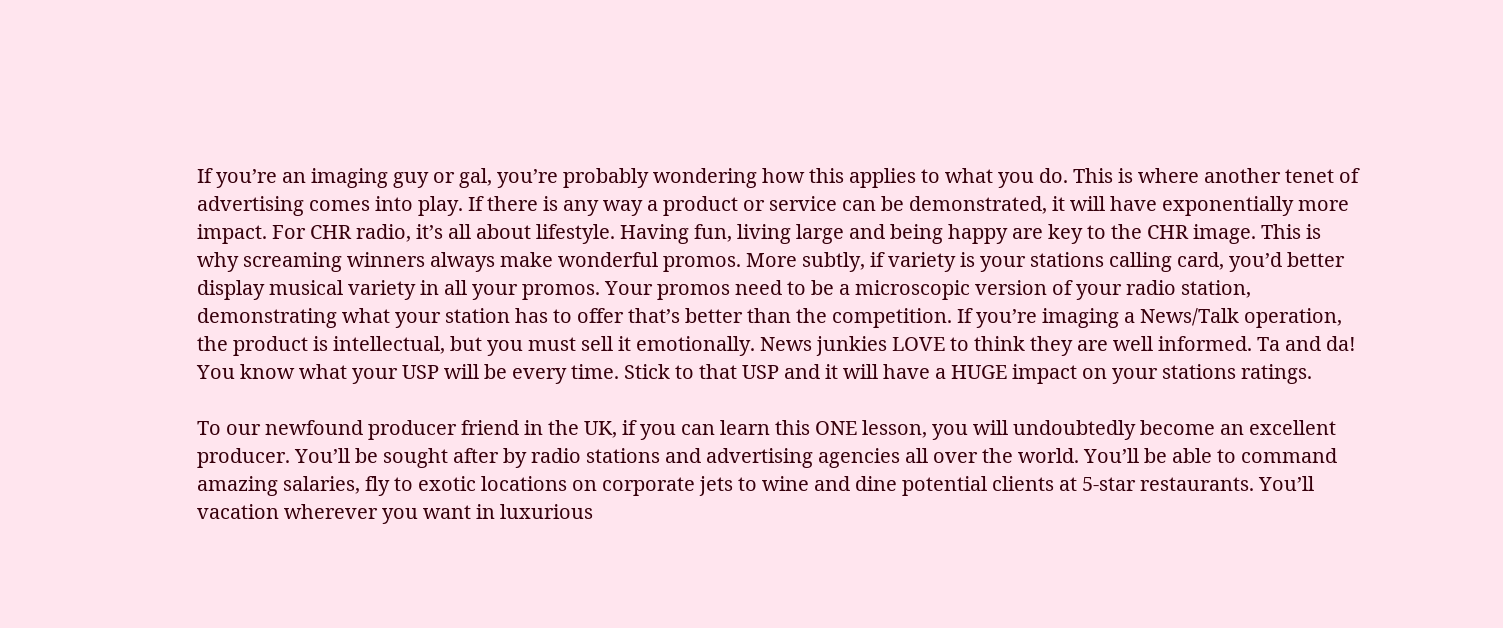If you’re an imaging guy or gal, you’re probably wondering how this applies to what you do. This is where another tenet of advertising comes into play. If there is any way a product or service can be demonstrated, it will have exponentially more impact. For CHR radio, it’s all about lifestyle. Having fun, living large and being happy are key to the CHR image. This is why screaming winners always make wonderful promos. More subtly, if variety is your stations calling card, you’d better display musical variety in all your promos. Your promos need to be a microscopic version of your radio station, demonstrating what your station has to offer that’s better than the competition. If you’re imaging a News/Talk operation, the product is intellectual, but you must sell it emotionally. News junkies LOVE to think they are well informed. Ta and da! You know what your USP will be every time. Stick to that USP and it will have a HUGE impact on your stations ratings.

To our newfound producer friend in the UK, if you can learn this ONE lesson, you will undoubtedly become an excellent producer. You’ll be sought after by radio stations and advertising agencies all over the world. You’ll be able to command amazing salaries, fly to exotic locations on corporate jets to wine and dine potential clients at 5-star restaurants. You’ll vacation wherever you want in luxurious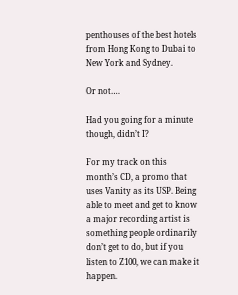penthouses of the best hotels from Hong Kong to Dubai to New York and Sydney.

Or not….

Had you going for a minute though, didn’t I?

For my track on this month’s CD, a promo that uses Vanity as its USP. Being able to meet and get to know a major recording artist is something people ordinarily don’t get to do, but if you listen to Z100, we can make it happen.